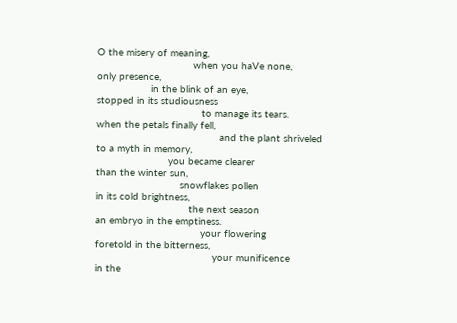O the misery of meaning,
                                when you haVe none,
only presence,
                  in the blink of an eye,
stopped in its studiousness
                                   to manage its tears.
when the petals finally fell,
                                         and the plant shriveled
to a myth in memory,
                        you became clearer
than the winter sun,
                            snowflakes pollen
in its cold brightness,
                               the next season
an embryo in the emptiness.
                                   your flowering
foretold in the bitterness,
                                       your munificence
in the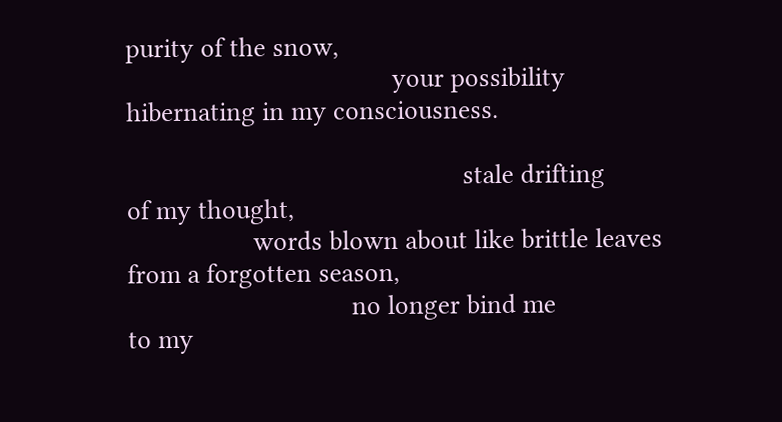purity of the snow,
                                      your possibility
hibernating in my consciousness.

                                                stale drifting
of my thought,
                  words blown about like brittle leaves
from a forgotten season,
                                no longer bind me
to my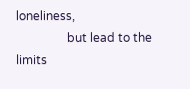loneliness,
                 but lead to the limits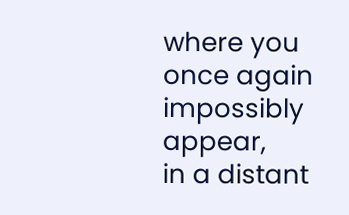where you once again impossibly appear,
in a distant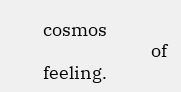cosmos
                           of feeling.